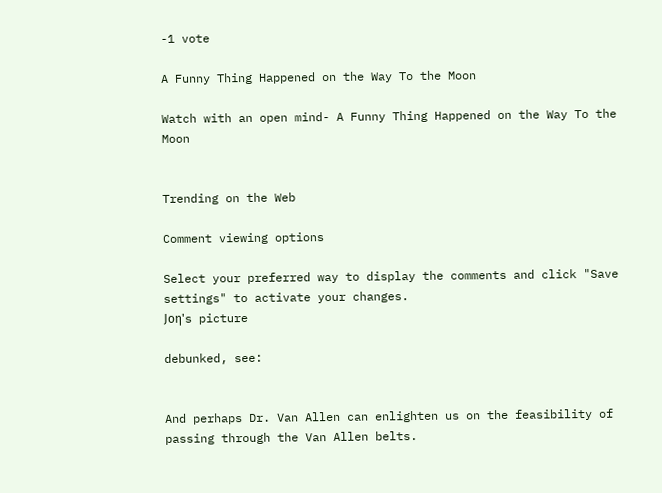-1 vote

A Funny Thing Happened on the Way To the Moon

Watch with an open mind- A Funny Thing Happened on the Way To the Moon


Trending on the Web

Comment viewing options

Select your preferred way to display the comments and click "Save settings" to activate your changes.
Joη's picture

debunked, see:


And perhaps Dr. Van Allen can enlighten us on the feasibility of passing through the Van Allen belts.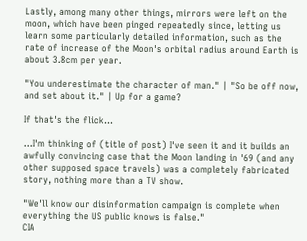Lastly, among many other things, mirrors were left on the moon, which have been pinged repeatedly since, letting us learn some particularly detailed information, such as the rate of increase of the Moon's orbital radius around Earth is about 3.8cm per year.

"You underestimate the character of man." | "So be off now, and set about it." | Up for a game?

If that's the flick...

...I'm thinking of (title of post) I've seen it and it builds an awfully convincing case that the Moon landing in '69 (and any other supposed space travels) was a completely fabricated story, nothing more than a TV show.

"We'll know our disinformation campaign is complete when
everything the US public knows is false."
CIA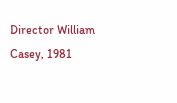Director William Casey, 1981